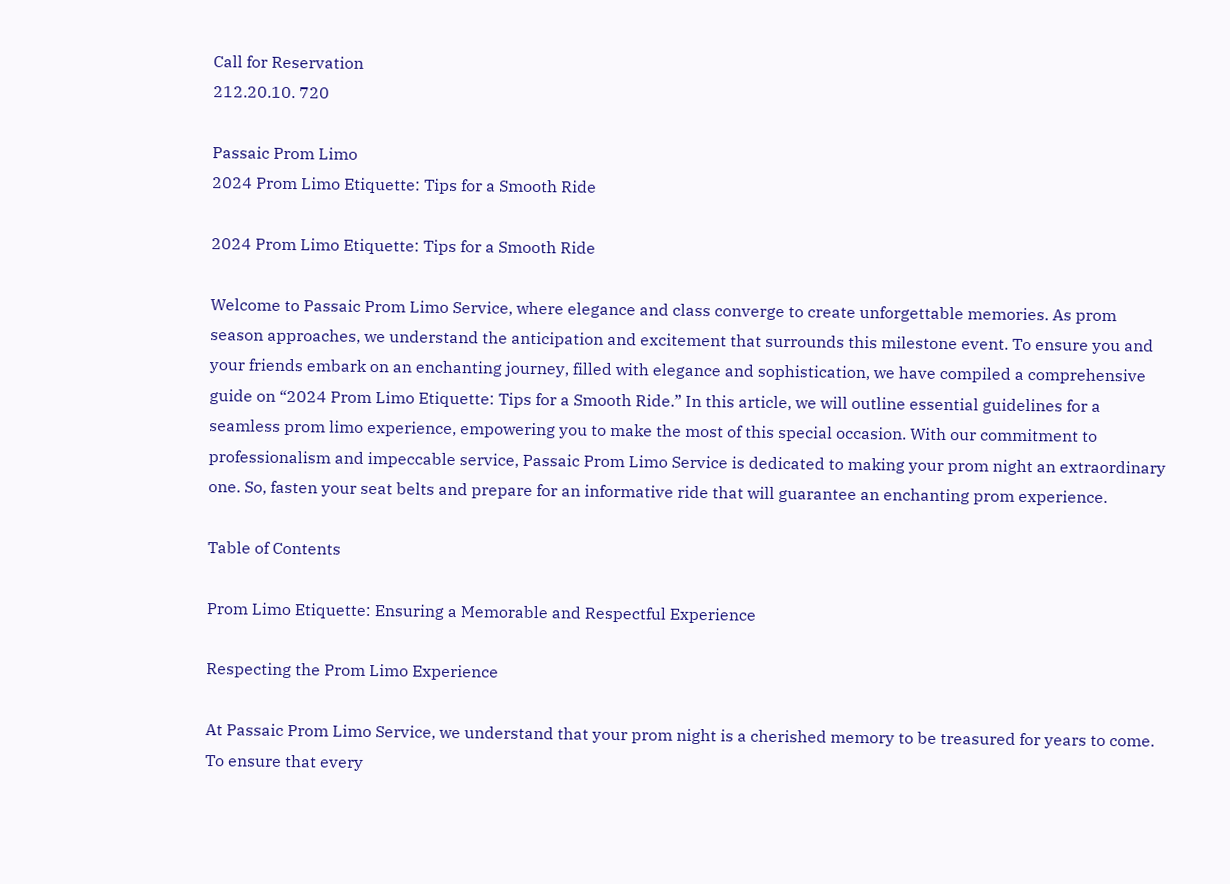Call for Reservation
212.20.10. 720

Passaic Prom Limo
2024 Prom Limo Etiquette: Tips for a Smooth Ride

2024 Prom Limo Etiquette: Tips for a Smooth Ride

Welcome to Passaic Prom Limo Service, where elegance and class converge to create unforgettable memories. As prom season approaches, we understand the anticipation and excitement that surrounds this milestone event. To ensure you and your friends embark on an enchanting journey, filled with elegance and sophistication, we have compiled a comprehensive guide on “2024 Prom Limo Etiquette: Tips for a Smooth Ride.” In this article, we will outline essential guidelines for a seamless prom limo experience, empowering you to make the most of this special occasion. With our commitment to professionalism and impeccable service, Passaic Prom Limo Service is dedicated to making your prom night an extraordinary one. So, fasten your seat belts and prepare for an informative ride that will guarantee an enchanting prom experience.

Table of Contents

Prom Limo Etiquette: Ensuring a Memorable and Respectful Experience

Respecting the Prom Limo Experience

At Passaic Prom Limo Service, we understand that your prom night is a cherished memory to be treasured for years to come. To ensure that every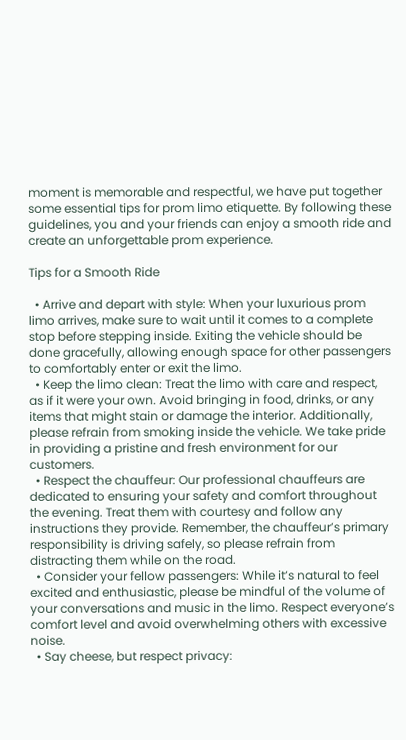moment is memorable and respectful, we have put together some essential tips for prom limo etiquette. By following these guidelines, you and your friends can enjoy a smooth ride and create an unforgettable prom experience.

Tips for a Smooth Ride

  • Arrive and depart with style: When your luxurious prom limo arrives, make sure to wait until it comes to a complete stop before stepping inside. Exiting the vehicle should be done gracefully, allowing enough space for other passengers to comfortably enter or exit the limo.
  • Keep the limo clean: Treat the limo with care and respect, as if it were your own. Avoid bringing in food, drinks, or any items that might stain or damage the interior. Additionally, please refrain from smoking inside the vehicle. We take pride in providing a pristine and fresh environment for our customers.
  • Respect the chauffeur: Our professional chauffeurs are dedicated to ensuring your safety and comfort throughout the evening. Treat them with courtesy and follow any instructions they provide. Remember, the chauffeur’s primary responsibility is driving safely, so please refrain from distracting them while on the road.
  • Consider your fellow passengers: While it’s natural to feel excited and enthusiastic, please be mindful of the volume of your conversations and music in the limo. Respect everyone’s comfort level and avoid overwhelming others with excessive noise.
  • Say cheese, but respect privacy: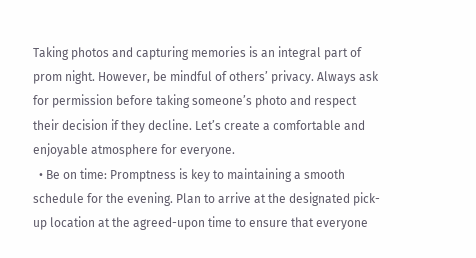Taking photos and capturing memories is an integral part of prom night. However, be mindful of others’ privacy. Always ask for permission before taking someone’s photo and respect their decision if they decline. Let’s create a comfortable and enjoyable atmosphere for everyone.
  • Be on time: Promptness is key to maintaining a smooth schedule for the evening. Plan to arrive at the designated pick-up location at the agreed-upon time to ensure that everyone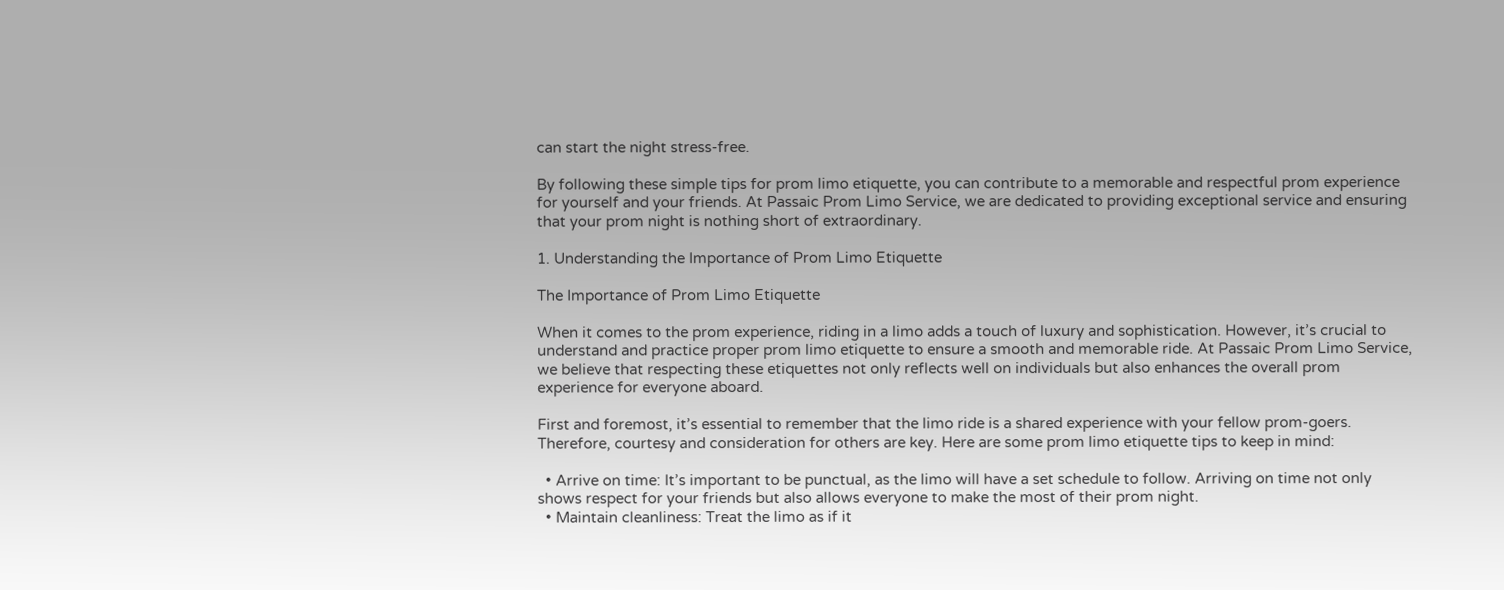can start the night stress-free.

By following these simple tips for prom limo etiquette, you can contribute to a memorable and respectful prom experience for yourself and your friends. At Passaic Prom Limo Service, we are dedicated to providing exceptional service and ensuring that your prom night is nothing short of extraordinary.

1. Understanding the Importance of Prom Limo Etiquette

The Importance of Prom Limo Etiquette

When it comes to the prom experience, riding in a limo adds a touch of luxury and sophistication. However, it’s crucial to understand and practice proper prom limo etiquette to ensure a smooth and memorable ride. At Passaic Prom Limo Service, we believe that respecting these etiquettes not only reflects well on individuals but also enhances the overall prom experience for everyone aboard.

First and foremost, it’s essential to remember that the limo ride is a shared experience with your fellow prom-goers. Therefore, courtesy and consideration for others are key. Here are some prom limo etiquette tips to keep in mind:

  • Arrive on time: It’s important to be punctual, as the limo will have a set schedule to follow. Arriving on time not only shows respect for your friends but also allows everyone to make the most of their prom night.
  • Maintain cleanliness: Treat the limo as if it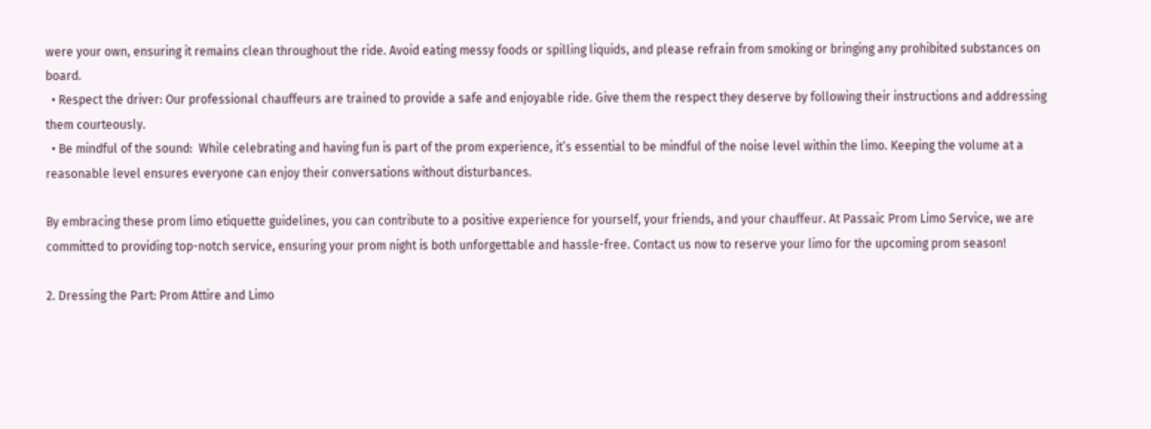were your own, ensuring it remains clean throughout the ride. Avoid eating messy foods or spilling liquids, and please refrain from smoking or bringing any prohibited substances on board.
  • Respect the driver: Our professional chauffeurs are trained to provide a safe and enjoyable ride. Give them the respect they deserve by following their instructions and addressing them courteously.
  • Be mindful of the sound:  While celebrating and having fun is part of the prom experience, it’s essential to be mindful of the noise level within the limo. Keeping the volume at a reasonable level ensures everyone can enjoy their conversations without disturbances.

By embracing these prom limo etiquette guidelines, you can contribute to a positive experience for yourself, your friends, and your chauffeur. At Passaic Prom Limo Service, we are committed to providing top-notch service, ensuring your prom night is both unforgettable and hassle-free. Contact us now to reserve your limo for the upcoming prom season!

2. Dressing the Part: Prom Attire and Limo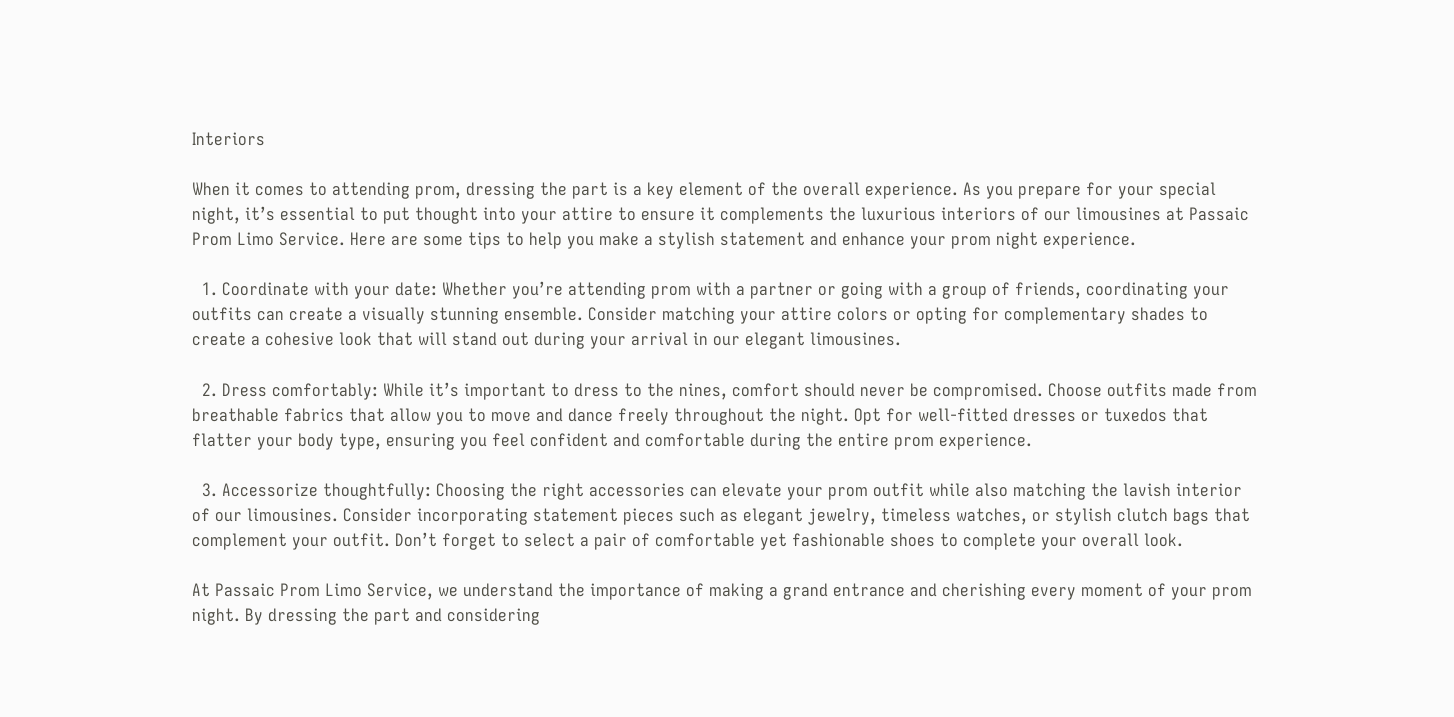Interiors

When it comes to attending prom, dressing the part is a key element of the overall experience. As you prepare for your special night, it’s essential to put thought into your attire to ensure it complements the luxurious interiors of our limousines at Passaic Prom Limo Service. Here are some tips to help you make a stylish statement and enhance your prom night experience.

  1. Coordinate with your date: Whether you’re attending prom with a partner or going with a group of friends, coordinating your outfits can create a visually stunning ensemble. Consider matching your attire colors or opting for complementary shades to create a cohesive look that will stand out during your arrival in our elegant limousines.

  2. Dress comfortably: While it’s important to dress to the nines, comfort should never be compromised. Choose outfits made from breathable fabrics that allow you to move and dance freely throughout the night. Opt for well-fitted dresses or tuxedos that flatter your body type, ensuring you feel confident and comfortable during the entire prom experience.

  3. Accessorize thoughtfully: Choosing the right accessories can elevate your prom outfit while also matching the lavish interior of our limousines. Consider incorporating statement pieces such as elegant jewelry, timeless watches, or stylish clutch bags that complement your outfit. Don’t forget to select a pair of comfortable yet fashionable shoes to complete your overall look.

At Passaic Prom Limo Service, we understand the importance of making a grand entrance and cherishing every moment of your prom night. By dressing the part and considering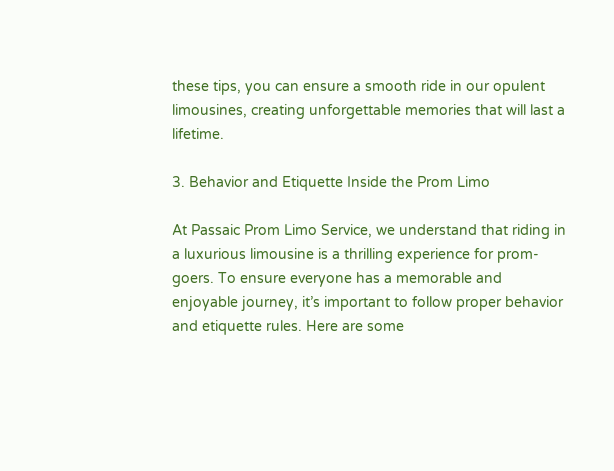these tips, you can ensure a smooth ride in our opulent limousines, creating unforgettable memories that will last a lifetime.

3. Behavior and Etiquette Inside the Prom Limo

At Passaic Prom Limo Service, we understand that riding in a luxurious limousine is a thrilling experience for prom-goers. To ensure everyone has a memorable and enjoyable journey, it’s important to follow proper behavior and etiquette rules. Here are some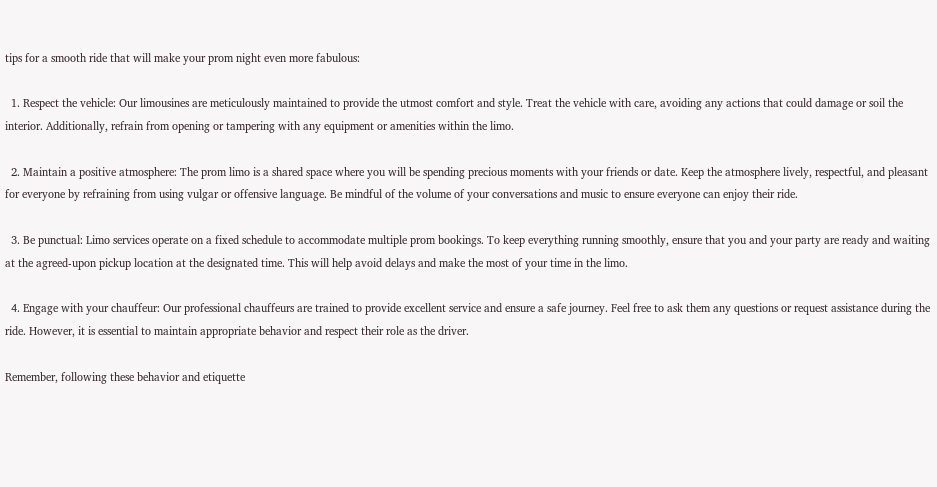tips for a smooth ride that will make your prom night even more fabulous:

  1. Respect the vehicle: Our limousines are meticulously maintained to provide the utmost comfort and style. Treat the vehicle with care, avoiding any actions that could damage or soil the interior. Additionally, refrain from opening or tampering with any equipment or amenities within the limo.

  2. Maintain a positive atmosphere: The prom limo is a shared space where you will be spending precious moments with your friends or date. Keep the atmosphere lively, respectful, and pleasant for everyone by refraining from using vulgar or offensive language. Be mindful of the volume of your conversations and music to ensure everyone can enjoy their ride.

  3. Be punctual: Limo services operate on a fixed schedule to accommodate multiple prom bookings. To keep everything running smoothly, ensure that you and your party are ready and waiting at the agreed-upon pickup location at the designated time. This will help avoid delays and make the most of your time in the limo.

  4. Engage with your chauffeur: Our professional chauffeurs are trained to provide excellent service and ensure a safe journey. Feel free to ask them any questions or request assistance during the ride. However, it is essential to maintain appropriate behavior and respect their role as the driver.

Remember, following these behavior and etiquette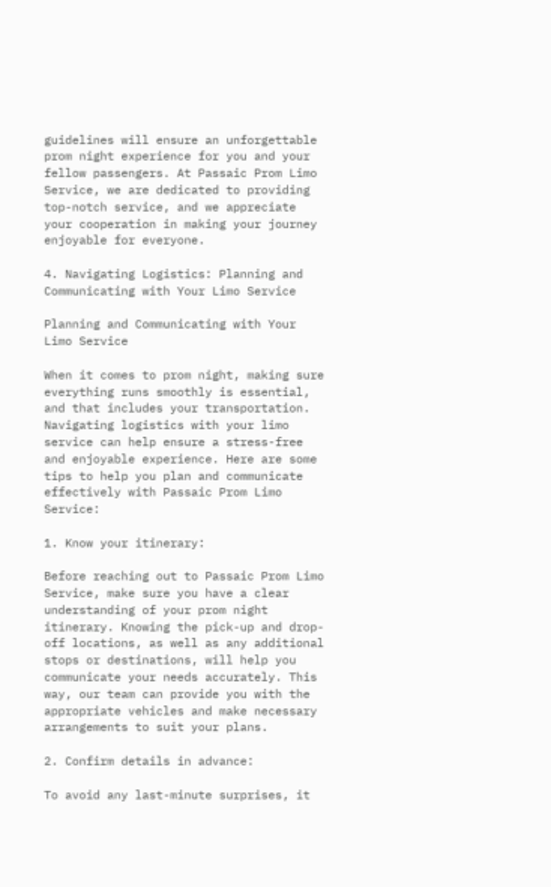guidelines will ensure an unforgettable prom night experience for you and your fellow passengers. At Passaic Prom Limo Service, we are dedicated to providing top-notch service, and we appreciate your cooperation in making your journey enjoyable for everyone.

4. Navigating Logistics: Planning and Communicating with Your Limo Service

Planning and Communicating with Your Limo Service

When it comes to prom night, making sure everything runs smoothly is essential, and that includes your transportation. Navigating logistics with your limo service can help ensure a stress-free and enjoyable experience. Here are some tips to help you plan and communicate effectively with Passaic Prom Limo Service:

1. Know your itinerary:

Before reaching out to Passaic Prom Limo Service, make sure you have a clear understanding of your prom night itinerary. Knowing the pick-up and drop-off locations, as well as any additional stops or destinations, will help you communicate your needs accurately. This way, our team can provide you with the appropriate vehicles and make necessary arrangements to suit your plans.

2. Confirm details in advance:

To avoid any last-minute surprises, it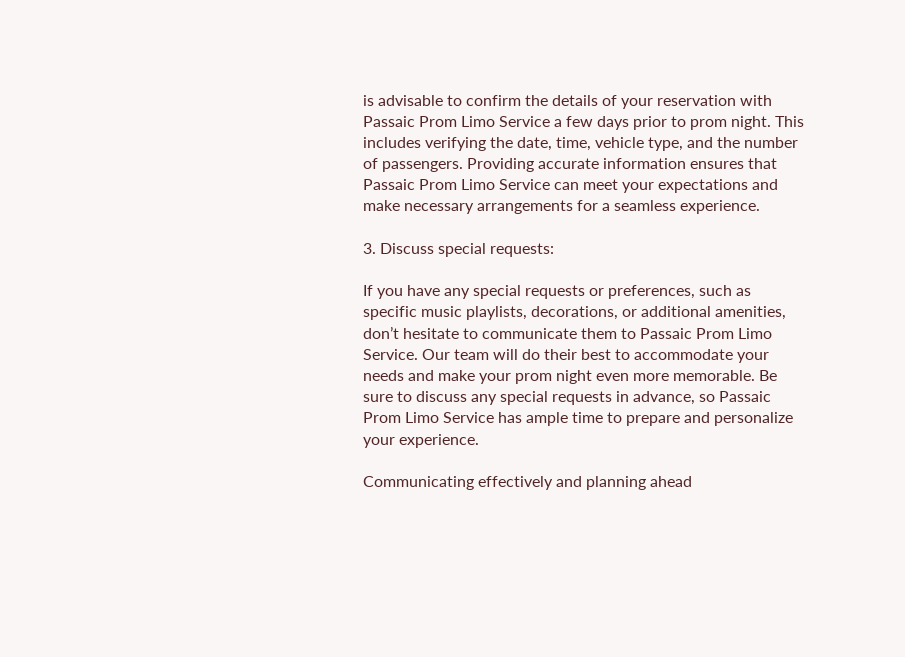is advisable to confirm the details of your reservation with Passaic Prom Limo Service a few days prior to prom night. This includes verifying the date, time, vehicle type, and the number of passengers. Providing accurate information ensures that Passaic Prom Limo Service can meet your expectations and make necessary arrangements for a seamless experience.

3. Discuss special requests:

If you have any special requests or preferences, such as specific music playlists, decorations, or additional amenities, don’t hesitate to communicate them to Passaic Prom Limo Service. Our team will do their best to accommodate your needs and make your prom night even more memorable. Be sure to discuss any special requests in advance, so Passaic Prom Limo Service has ample time to prepare and personalize your experience.

Communicating effectively and planning ahead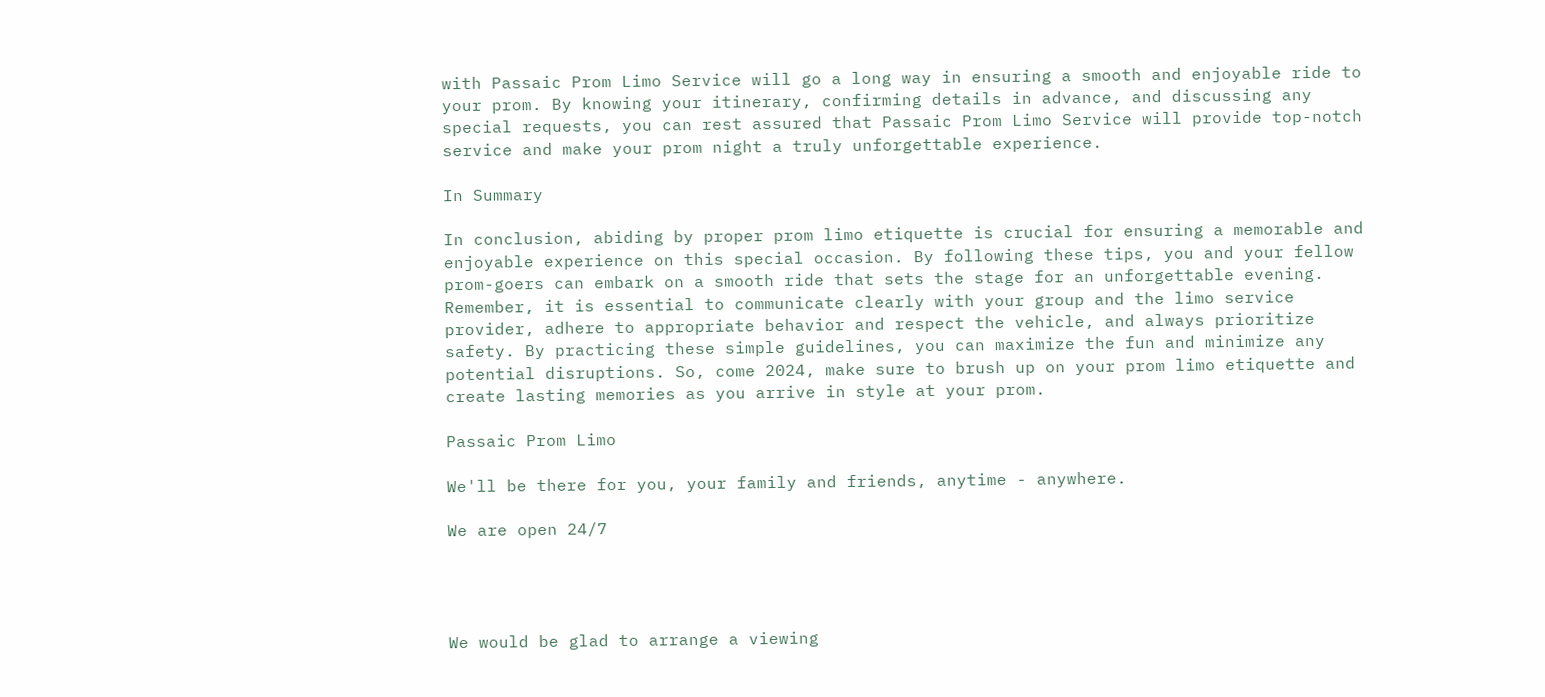with Passaic Prom Limo Service will go a long way in ensuring a smooth and enjoyable ride to your prom. By knowing your itinerary, confirming details in advance, and discussing any special requests, you can rest assured that Passaic Prom Limo Service will provide top-notch service and make your prom night a truly unforgettable experience.

In Summary

In conclusion, abiding by proper prom limo etiquette is crucial for ensuring a memorable and enjoyable experience on this special occasion. By following these tips, you and your fellow prom-goers can embark on a smooth ride that sets the stage for an unforgettable evening. Remember, it is essential to communicate clearly with your group and the limo service provider, adhere to appropriate behavior and respect the vehicle, and always prioritize safety. By practicing these simple guidelines, you can maximize the fun and minimize any potential disruptions. So, come 2024, make sure to brush up on your prom limo etiquette and create lasting memories as you arrive in style at your prom.

Passaic Prom Limo

We'll be there for you, your family and friends, anytime - anywhere.

We are open 24/7




We would be glad to arrange a viewing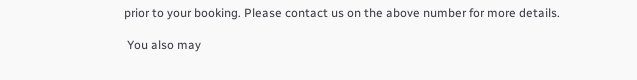prior to your booking. Please contact us on the above number for more details.

 You also may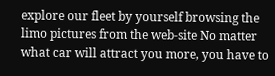explore our fleet by yourself browsing the limo pictures from the web-site No matter what car will attract you more, you have to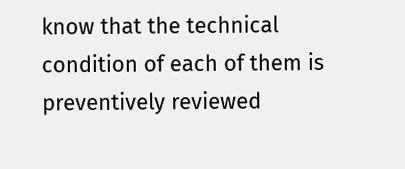know that the technical condition of each of them is preventively reviewed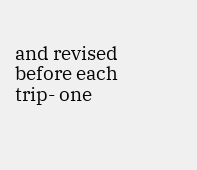and revised before each trip- one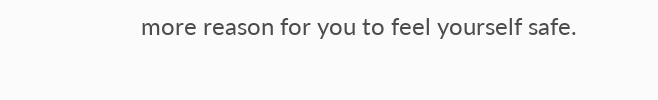more reason for you to feel yourself safe.